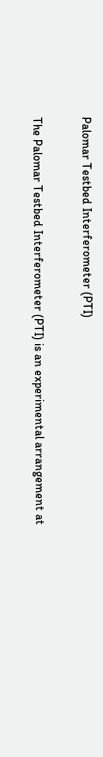Palomar Testbed Interferometer (PTI)

The Palomar Testbed Interferometer (PTI) is an experimental arrangement at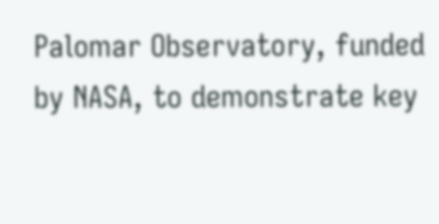Palomar Observatory, funded by NASA, to demonstrate key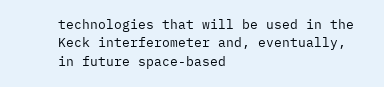technologies that will be used in the Keck interferometer and, eventually, in future space-based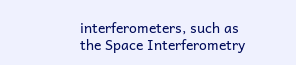interferometers, such as the Space Interferometry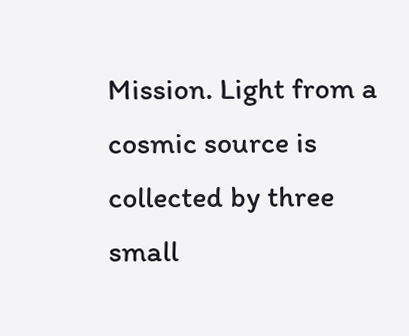Mission. Light from a cosmic source is collected by three small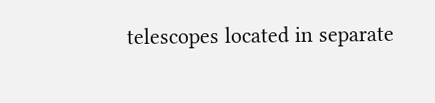telescopes located in separate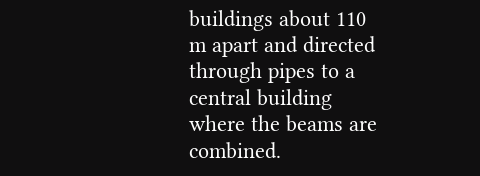buildings about 110 m apart and directed through pipes to a central building where the beams are combined.